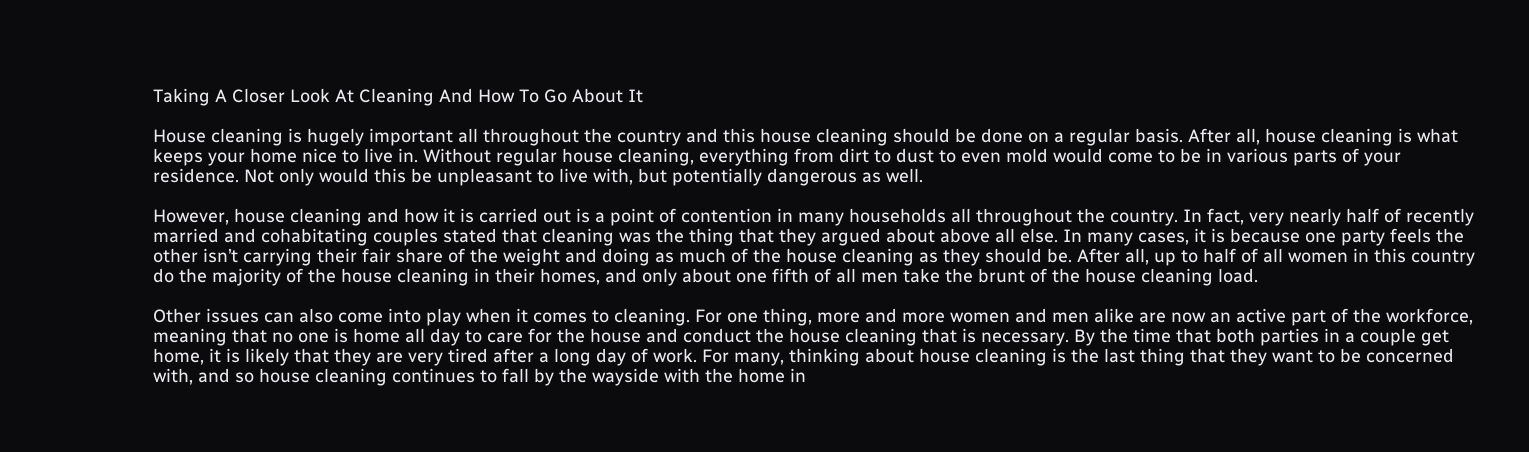Taking A Closer Look At Cleaning And How To Go About It

House cleaning is hugely important all throughout the country and this house cleaning should be done on a regular basis. After all, house cleaning is what keeps your home nice to live in. Without regular house cleaning, everything from dirt to dust to even mold would come to be in various parts of your residence. Not only would this be unpleasant to live with, but potentially dangerous as well.

However, house cleaning and how it is carried out is a point of contention in many households all throughout the country. In fact, very nearly half of recently married and cohabitating couples stated that cleaning was the thing that they argued about above all else. In many cases, it is because one party feels the other isn’t carrying their fair share of the weight and doing as much of the house cleaning as they should be. After all, up to half of all women in this country do the majority of the house cleaning in their homes, and only about one fifth of all men take the brunt of the house cleaning load.

Other issues can also come into play when it comes to cleaning. For one thing, more and more women and men alike are now an active part of the workforce, meaning that no one is home all day to care for the house and conduct the house cleaning that is necessary. By the time that both parties in a couple get home, it is likely that they are very tired after a long day of work. For many, thinking about house cleaning is the last thing that they want to be concerned with, and so house cleaning continues to fall by the wayside with the home in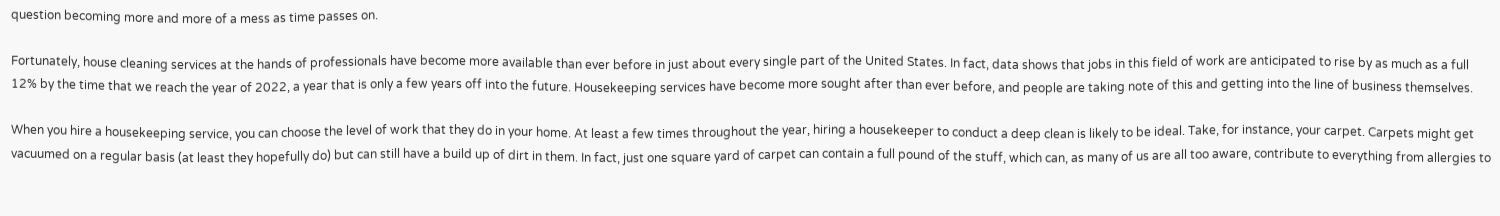question becoming more and more of a mess as time passes on.

Fortunately, house cleaning services at the hands of professionals have become more available than ever before in just about every single part of the United States. In fact, data shows that jobs in this field of work are anticipated to rise by as much as a full 12% by the time that we reach the year of 2022, a year that is only a few years off into the future. Housekeeping services have become more sought after than ever before, and people are taking note of this and getting into the line of business themselves.

When you hire a housekeeping service, you can choose the level of work that they do in your home. At least a few times throughout the year, hiring a housekeeper to conduct a deep clean is likely to be ideal. Take, for instance, your carpet. Carpets might get vacuumed on a regular basis (at least they hopefully do) but can still have a build up of dirt in them. In fact, just one square yard of carpet can contain a full pound of the stuff, which can, as many of us are all too aware, contribute to everything from allergies to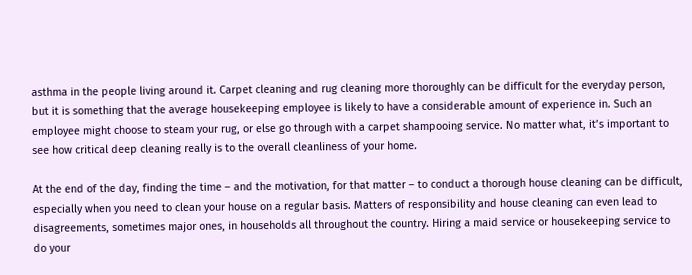asthma in the people living around it. Carpet cleaning and rug cleaning more thoroughly can be difficult for the everyday person, but it is something that the average housekeeping employee is likely to have a considerable amount of experience in. Such an employee might choose to steam your rug, or else go through with a carpet shampooing service. No matter what, it’s important to see how critical deep cleaning really is to the overall cleanliness of your home.

At the end of the day, finding the time – and the motivation, for that matter – to conduct a thorough house cleaning can be difficult, especially when you need to clean your house on a regular basis. Matters of responsibility and house cleaning can even lead to disagreements, sometimes major ones, in households all throughout the country. Hiring a maid service or housekeeping service to do your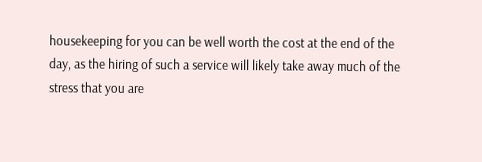housekeeping for you can be well worth the cost at the end of the day, as the hiring of such a service will likely take away much of the stress that you are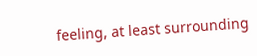feeling, at least surrounding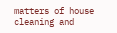matters of house cleaning and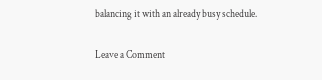balancing it with an already busy schedule.

Leave a Comment